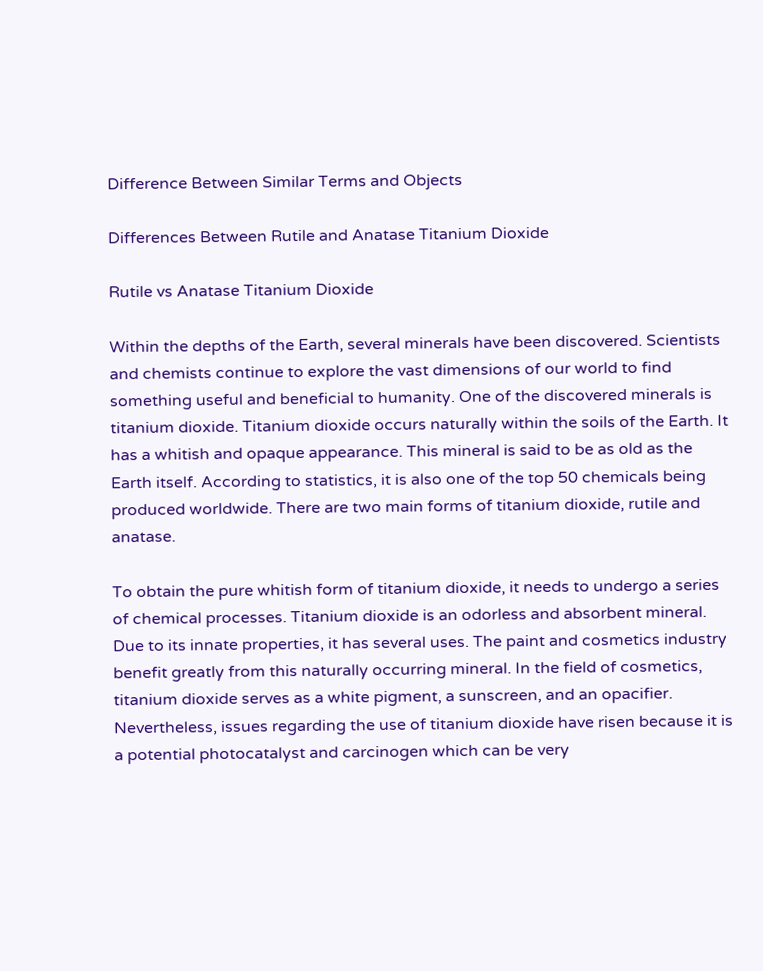Difference Between Similar Terms and Objects

Differences Between Rutile and Anatase Titanium Dioxide

Rutile vs Anatase Titanium Dioxide

Within the depths of the Earth, several minerals have been discovered. Scientists and chemists continue to explore the vast dimensions of our world to find something useful and beneficial to humanity. One of the discovered minerals is titanium dioxide. Titanium dioxide occurs naturally within the soils of the Earth. It has a whitish and opaque appearance. This mineral is said to be as old as the Earth itself. According to statistics, it is also one of the top 50 chemicals being produced worldwide. There are two main forms of titanium dioxide, rutile and anatase.

To obtain the pure whitish form of titanium dioxide, it needs to undergo a series of chemical processes. Titanium dioxide is an odorless and absorbent mineral. Due to its innate properties, it has several uses. The paint and cosmetics industry benefit greatly from this naturally occurring mineral. In the field of cosmetics, titanium dioxide serves as a white pigment, a sunscreen, and an opacifier. Nevertheless, issues regarding the use of titanium dioxide have risen because it is a potential photocatalyst and carcinogen which can be very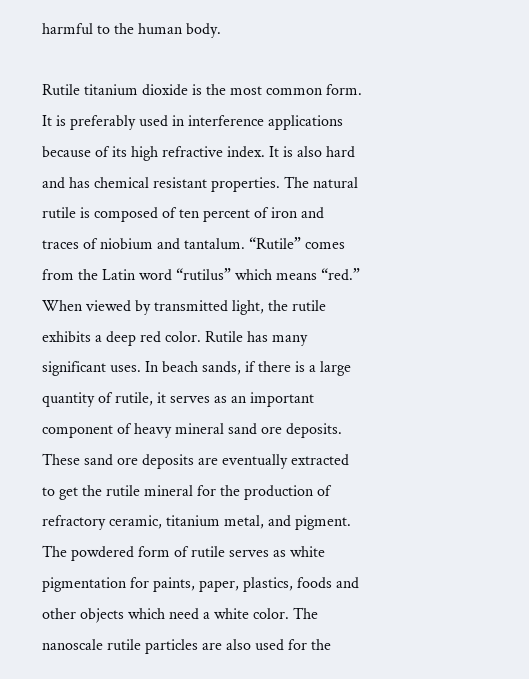harmful to the human body.

Rutile titanium dioxide is the most common form. It is preferably used in interference applications because of its high refractive index. It is also hard and has chemical resistant properties. The natural rutile is composed of ten percent of iron and traces of niobium and tantalum. “Rutile” comes from the Latin word “rutilus” which means “red.” When viewed by transmitted light, the rutile exhibits a deep red color. Rutile has many significant uses. In beach sands, if there is a large quantity of rutile, it serves as an important component of heavy mineral sand ore deposits. These sand ore deposits are eventually extracted to get the rutile mineral for the production of refractory ceramic, titanium metal, and pigment. The powdered form of rutile serves as white pigmentation for paints, paper, plastics, foods and other objects which need a white color. The nanoscale rutile particles are also used for the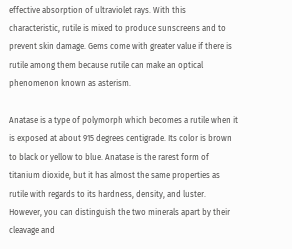effective absorption of ultraviolet rays. With this characteristic, rutile is mixed to produce sunscreens and to prevent skin damage. Gems come with greater value if there is rutile among them because rutile can make an optical phenomenon known as asterism.

Anatase is a type of polymorph which becomes a rutile when it is exposed at about 915 degrees centigrade. Its color is brown to black or yellow to blue. Anatase is the rarest form of titanium dioxide, but it has almost the same properties as rutile with regards to its hardness, density, and luster. However, you can distinguish the two minerals apart by their cleavage and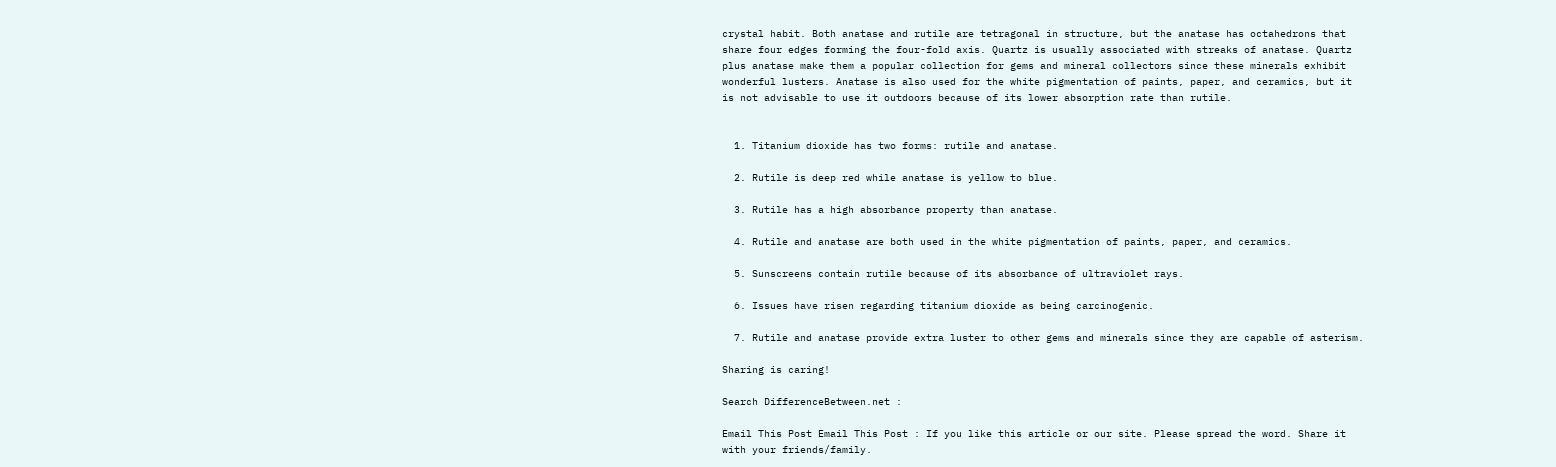crystal habit. Both anatase and rutile are tetragonal in structure, but the anatase has octahedrons that share four edges forming the four-fold axis. Quartz is usually associated with streaks of anatase. Quartz plus anatase make them a popular collection for gems and mineral collectors since these minerals exhibit wonderful lusters. Anatase is also used for the white pigmentation of paints, paper, and ceramics, but it is not advisable to use it outdoors because of its lower absorption rate than rutile.


  1. Titanium dioxide has two forms: rutile and anatase.

  2. Rutile is deep red while anatase is yellow to blue.

  3. Rutile has a high absorbance property than anatase.

  4. Rutile and anatase are both used in the white pigmentation of paints, paper, and ceramics.

  5. Sunscreens contain rutile because of its absorbance of ultraviolet rays.

  6. Issues have risen regarding titanium dioxide as being carcinogenic.

  7. Rutile and anatase provide extra luster to other gems and minerals since they are capable of asterism.

Sharing is caring!

Search DifferenceBetween.net :

Email This Post Email This Post : If you like this article or our site. Please spread the word. Share it with your friends/family.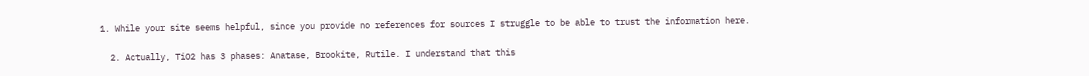1. While your site seems helpful, since you provide no references for sources I struggle to be able to trust the information here.

  2. Actually, TiO2 has 3 phases: Anatase, Brookite, Rutile. I understand that this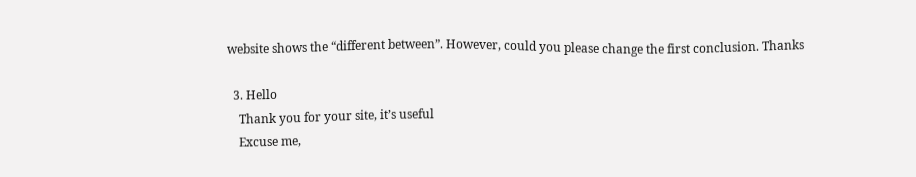website shows the “different between”. However, could you please change the first conclusion. Thanks

  3. Hello
    Thank you for your site, it’s useful
    Excuse me,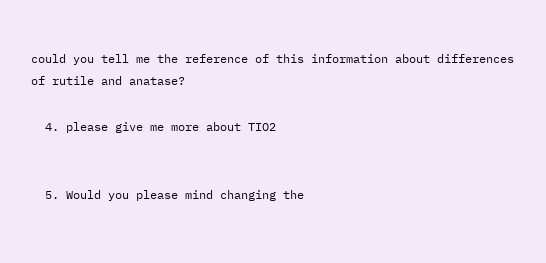could you tell me the reference of this information about differences of rutile and anatase?

  4. please give me more about TIO2


  5. Would you please mind changing the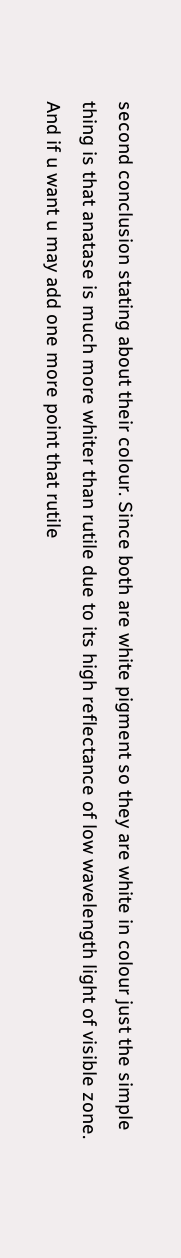second conclusion stating about their colour. Since both are white pigment so they are white in colour just the simple thing is that anatase is much more whiter than rutile due to its high reflectance of low wavelength light of visible zone. And if u want u may add one more point that rutile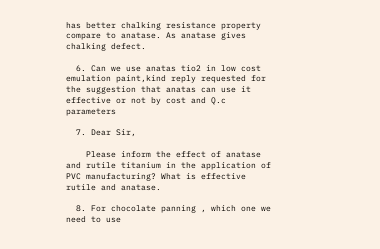has better chalking resistance property compare to anatase. As anatase gives chalking defect.

  6. Can we use anatas tio2 in low cost emulation paint,kind reply requested for the suggestion that anatas can use it effective or not by cost and Q.c parameters

  7. Dear Sir,

    Please inform the effect of anatase and rutile titanium in the application of PVC manufacturing? What is effective rutile and anatase.

  8. For chocolate panning , which one we need to use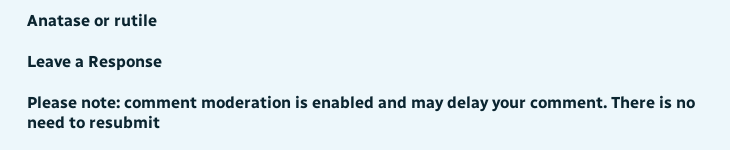Anatase or rutile

Leave a Response

Please note: comment moderation is enabled and may delay your comment. There is no need to resubmit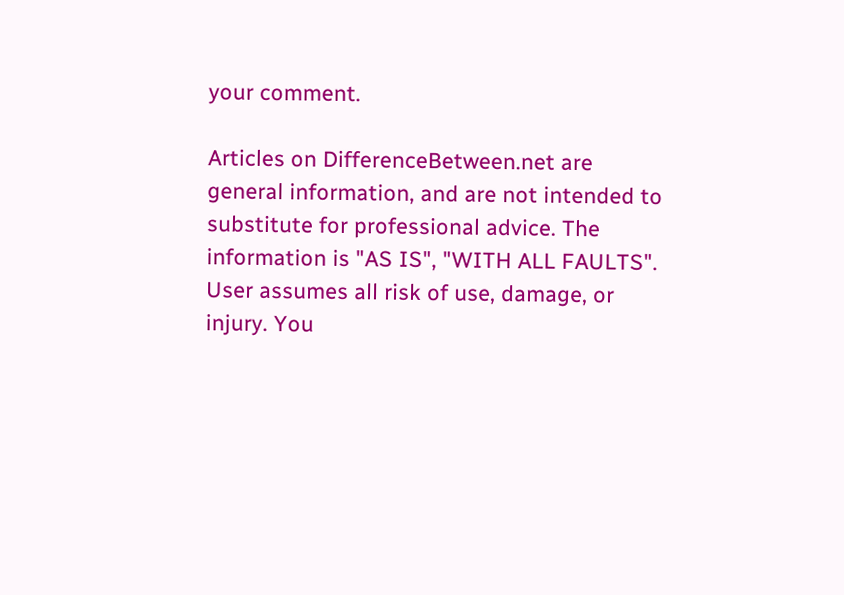your comment.

Articles on DifferenceBetween.net are general information, and are not intended to substitute for professional advice. The information is "AS IS", "WITH ALL FAULTS". User assumes all risk of use, damage, or injury. You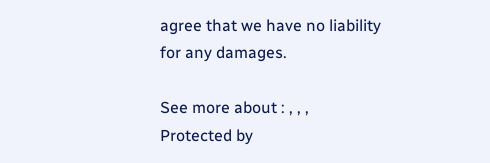agree that we have no liability for any damages.

See more about : , , ,
Protected by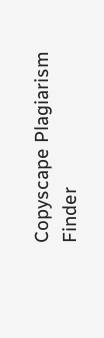Copyscape Plagiarism Finder